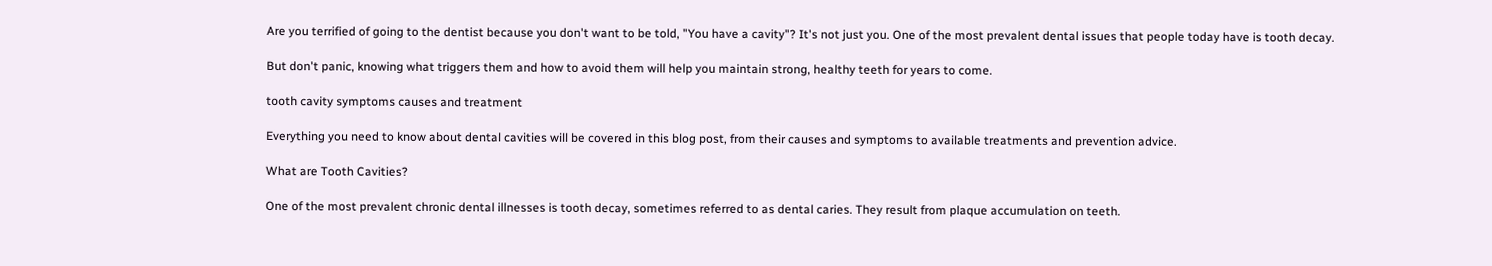Are you terrified of going to the dentist because you don't want to be told, "You have a cavity"? It's not just you. One of the most prevalent dental issues that people today have is tooth decay.

But don't panic, knowing what triggers them and how to avoid them will help you maintain strong, healthy teeth for years to come.

tooth cavity symptoms causes and treatment

Everything you need to know about dental cavities will be covered in this blog post, from their causes and symptoms to available treatments and prevention advice.

What are Tooth Cavities?

One of the most prevalent chronic dental illnesses is tooth decay, sometimes referred to as dental caries. They result from plaque accumulation on teeth.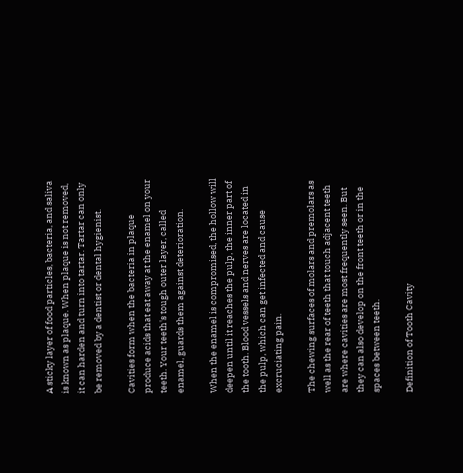A sticky layer of food particles, bacteria, and saliva is known as plaque. When plaque is not removed, it can harden and turn into tartar. Tartar can only be removed by a dentist or dental hygienist.

Cavities form when the bacteria in plaque produce acids that eat away at the enamel on your teeth. Your teeth's tough outer layer, called enamel, guards them against deterioration.

When the enamel is compromised, the hollow will deepen until it reaches the pulp, the inner part of the tooth. Blood vessels and nerves are located in the pulp, which can get infected and cause excruciating pain.

The chewing surfaces of molars and premolars as well as the rear of teeth that touch adjacent teeth are where cavities are most frequently seen. But they can also develop on the front teeth or in the spaces between teeth.

Definition of Tooth Cavity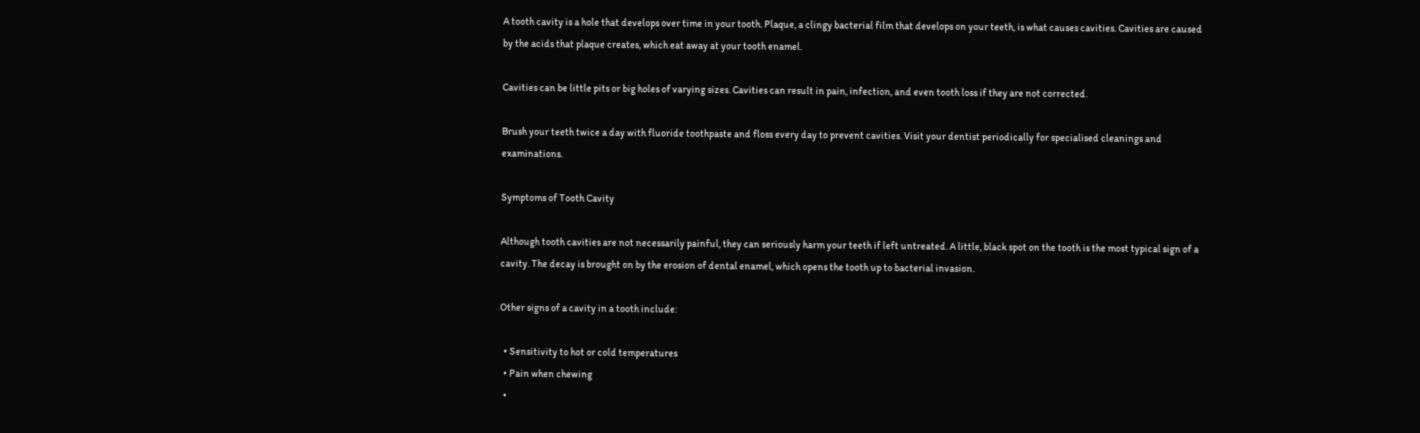A tooth cavity is a hole that develops over time in your tooth. Plaque, a clingy bacterial film that develops on your teeth, is what causes cavities. Cavities are caused by the acids that plaque creates, which eat away at your tooth enamel.

Cavities can be little pits or big holes of varying sizes. Cavities can result in pain, infection, and even tooth loss if they are not corrected.

Brush your teeth twice a day with fluoride toothpaste and floss every day to prevent cavities. Visit your dentist periodically for specialised cleanings and examinations.

Symptoms of Tooth Cavity

Although tooth cavities are not necessarily painful, they can seriously harm your teeth if left untreated. A little, black spot on the tooth is the most typical sign of a cavity. The decay is brought on by the erosion of dental enamel, which opens the tooth up to bacterial invasion.

Other signs of a cavity in a tooth include:

  • Sensitivity to hot or cold temperatures
  • Pain when chewing
  •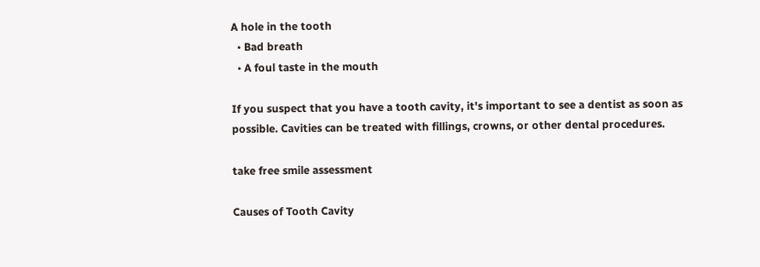A hole in the tooth
  • Bad breath
  • A foul taste in the mouth

If you suspect that you have a tooth cavity, it's important to see a dentist as soon as possible. Cavities can be treated with fillings, crowns, or other dental procedures.

take free smile assessment

Causes of Tooth Cavity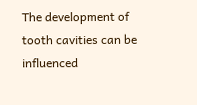The development of tooth cavities can be influenced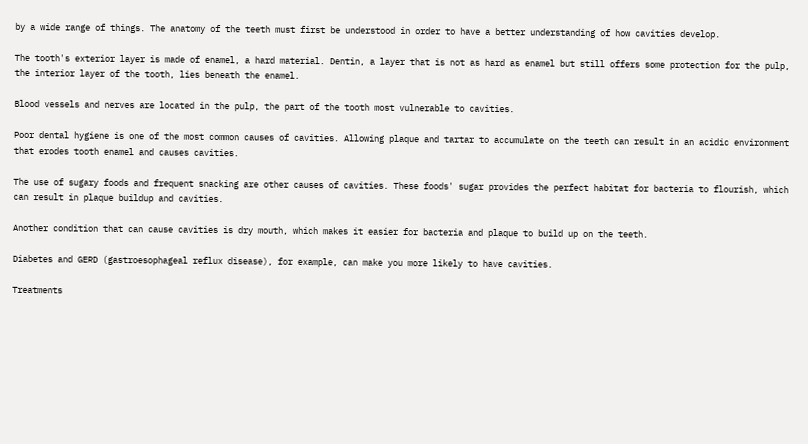by a wide range of things. The anatomy of the teeth must first be understood in order to have a better understanding of how cavities develop.

The tooth's exterior layer is made of enamel, a hard material. Dentin, a layer that is not as hard as enamel but still offers some protection for the pulp, the interior layer of the tooth, lies beneath the enamel.

Blood vessels and nerves are located in the pulp, the part of the tooth most vulnerable to cavities.

Poor dental hygiene is one of the most common causes of cavities. Allowing plaque and tartar to accumulate on the teeth can result in an acidic environment that erodes tooth enamel and causes cavities.

The use of sugary foods and frequent snacking are other causes of cavities. These foods' sugar provides the perfect habitat for bacteria to flourish, which can result in plaque buildup and cavities.

Another condition that can cause cavities is dry mouth, which makes it easier for bacteria and plaque to build up on the teeth.

Diabetes and GERD (gastroesophageal reflux disease), for example, can make you more likely to have cavities.

Treatments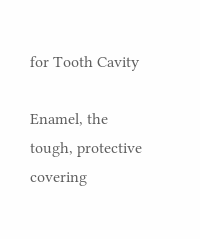for Tooth Cavity

Enamel, the tough, protective covering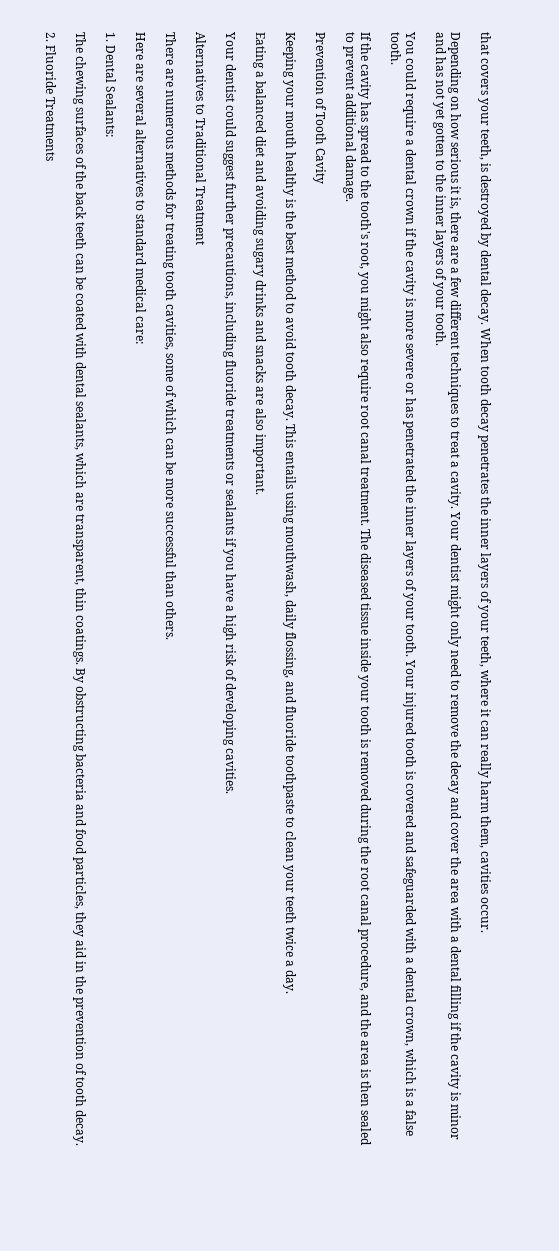that covers your teeth, is destroyed by dental decay. When tooth decay penetrates the inner layers of your teeth, where it can really harm them, cavities occur.

Depending on how serious it is, there are a few different techniques to treat a cavity. Your dentist might only need to remove the decay and cover the area with a dental filling if the cavity is minor and has not yet gotten to the inner layers of your tooth.

You could require a dental crown if the cavity is more severe or has penetrated the inner layers of your tooth. Your injured tooth is covered and safeguarded with a dental crown, which is a false tooth.

If the cavity has spread to the tooth's root, you might also require root canal treatment. The diseased tissue inside your tooth is removed during the root canal procedure, and the area is then sealed to prevent additional damage.

Prevention of Tooth Cavity

Keeping your mouth healthy is the best method to avoid tooth decay. This entails using mouthwash, daily flossing, and fluoride toothpaste to clean your teeth twice a day.

Eating a balanced diet and avoiding sugary drinks and snacks are also important.

Your dentist could suggest further precautions, including fluoride treatments or sealants if you have a high risk of developing cavities.

Alternatives to Traditional Treatment

There are numerous methods for treating tooth cavities, some of which can be more successful than others.

Here are several alternatives to standard medical care:

1. Dental Sealants:

The chewing surfaces of the back teeth can be coated with dental sealants, which are transparent, thin coatings. By obstructing bacteria and food particles, they aid in the prevention of tooth decay.

2. Fluoride Treatments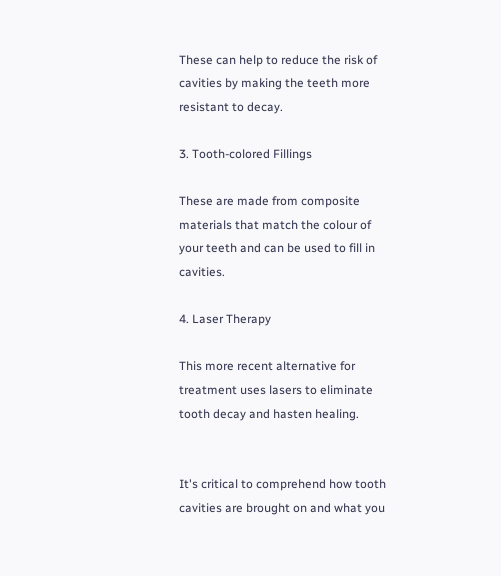These can help to reduce the risk of cavities by making the teeth more resistant to decay.

3. Tooth-colored Fillings

These are made from composite materials that match the colour of your teeth and can be used to fill in cavities.

4. Laser Therapy

This more recent alternative for treatment uses lasers to eliminate tooth decay and hasten healing.


It's critical to comprehend how tooth cavities are brought on and what you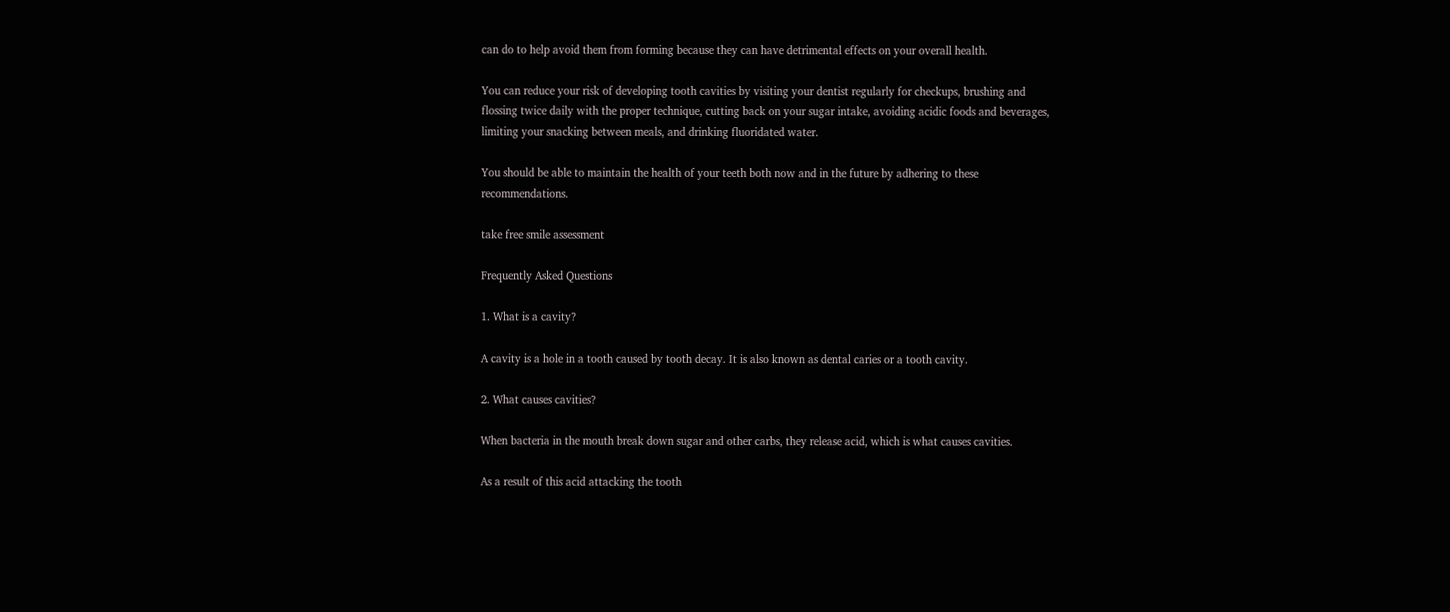can do to help avoid them from forming because they can have detrimental effects on your overall health.

You can reduce your risk of developing tooth cavities by visiting your dentist regularly for checkups, brushing and flossing twice daily with the proper technique, cutting back on your sugar intake, avoiding acidic foods and beverages, limiting your snacking between meals, and drinking fluoridated water.

You should be able to maintain the health of your teeth both now and in the future by adhering to these recommendations.

take free smile assessment

Frequently Asked Questions

1. What is a cavity?

A cavity is a hole in a tooth caused by tooth decay. It is also known as dental caries or a tooth cavity.

2. What causes cavities?

When bacteria in the mouth break down sugar and other carbs, they release acid, which is what causes cavities.

As a result of this acid attacking the tooth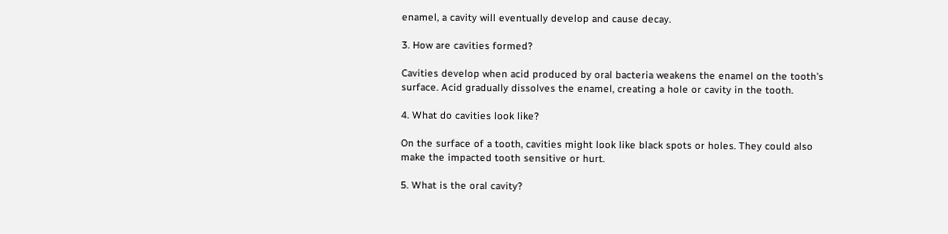enamel, a cavity will eventually develop and cause decay.

3. How are cavities formed?

Cavities develop when acid produced by oral bacteria weakens the enamel on the tooth's surface. Acid gradually dissolves the enamel, creating a hole or cavity in the tooth.

4. What do cavities look like?

On the surface of a tooth, cavities might look like black spots or holes. They could also make the impacted tooth sensitive or hurt.

5. What is the oral cavity?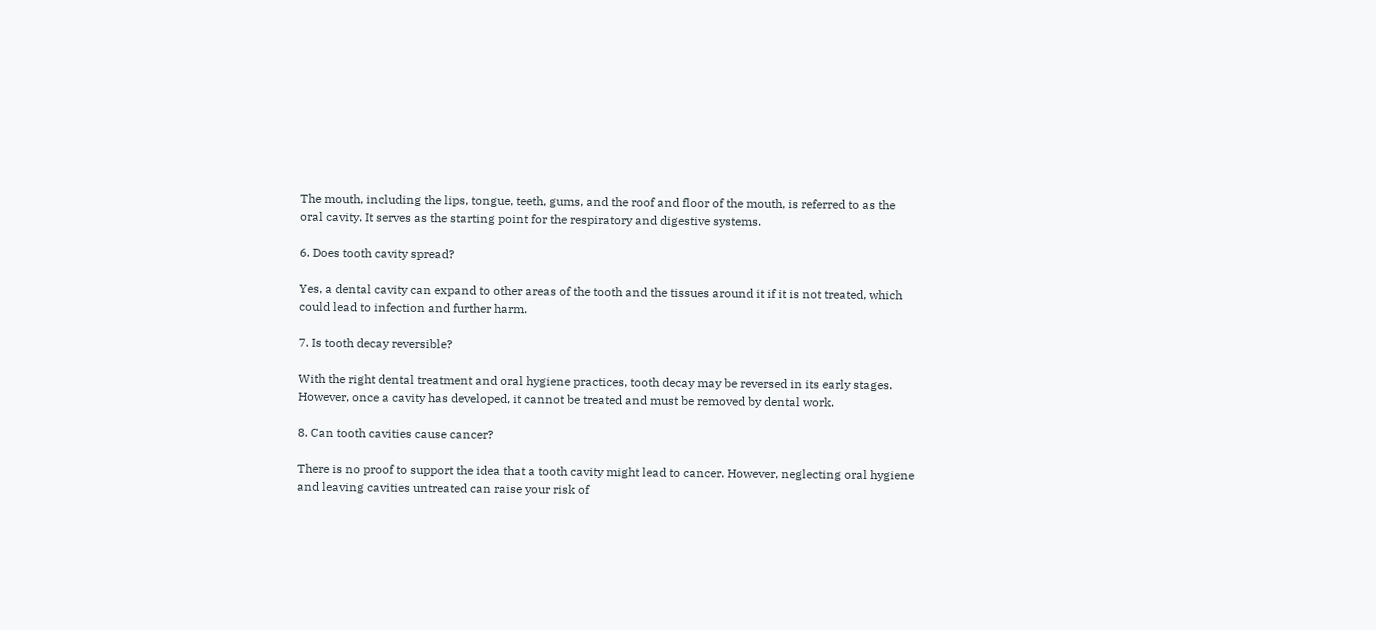The mouth, including the lips, tongue, teeth, gums, and the roof and floor of the mouth, is referred to as the oral cavity. It serves as the starting point for the respiratory and digestive systems.

6. Does tooth cavity spread?

Yes, a dental cavity can expand to other areas of the tooth and the tissues around it if it is not treated, which could lead to infection and further harm.

7. Is tooth decay reversible?

With the right dental treatment and oral hygiene practices, tooth decay may be reversed in its early stages. However, once a cavity has developed, it cannot be treated and must be removed by dental work.

8. Can tooth cavities cause cancer?

There is no proof to support the idea that a tooth cavity might lead to cancer. However, neglecting oral hygiene and leaving cavities untreated can raise your risk of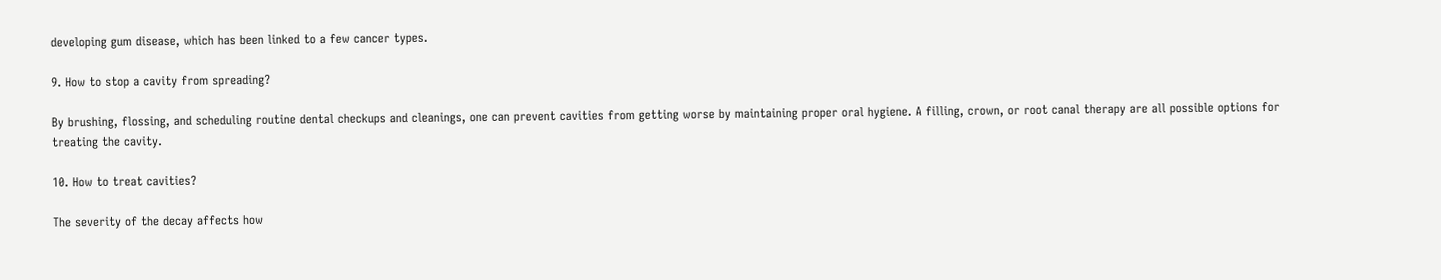developing gum disease, which has been linked to a few cancer types.

9. How to stop a cavity from spreading?

By brushing, flossing, and scheduling routine dental checkups and cleanings, one can prevent cavities from getting worse by maintaining proper oral hygiene. A filling, crown, or root canal therapy are all possible options for treating the cavity.

10. How to treat cavities?

The severity of the decay affects how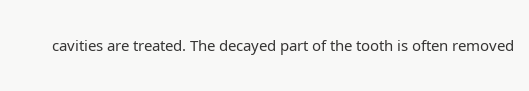cavities are treated. The decayed part of the tooth is often removed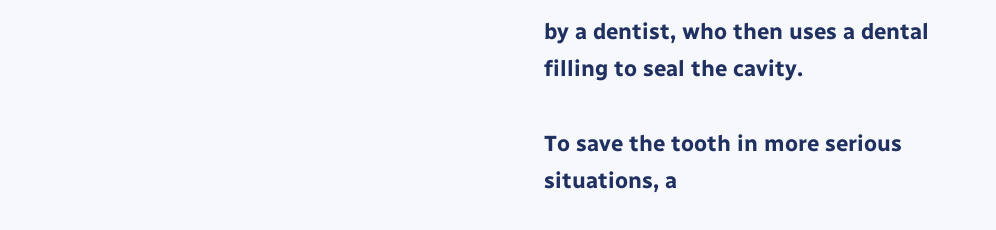by a dentist, who then uses a dental filling to seal the cavity.

To save the tooth in more serious situations, a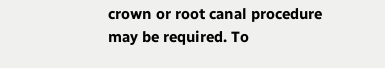crown or root canal procedure may be required. To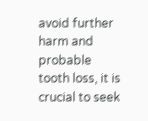avoid further harm and probable tooth loss, it is crucial to seek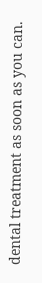dental treatment as soon as you can.